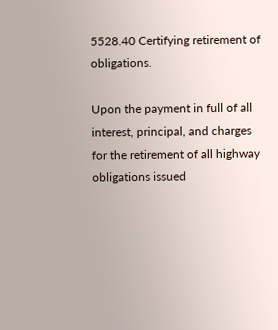5528.40 Certifying retirement of obligations.

Upon the payment in full of all interest, principal, and charges for the retirement of all highway obligations issued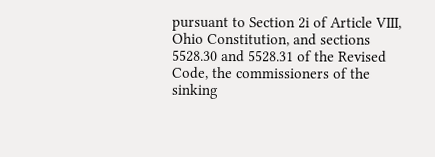pursuant to Section 2i of Article VIII, Ohio Constitution, and sections 5528.30 and 5528.31 of the Revised Code, the commissioners of the sinking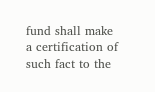fund shall make a certification of such fact to the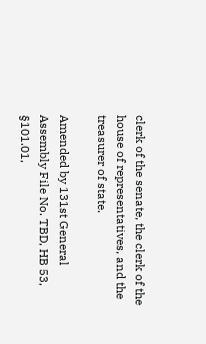clerk of the senate, the clerk of the house of representatives, and the treasurer of state.

Amended by 131st General Assembly File No. TBD, HB 53, §101.01,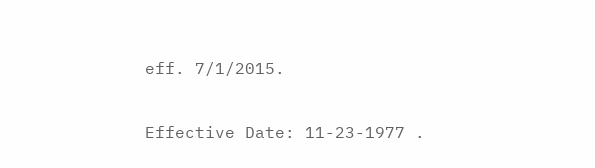eff. 7/1/2015.

Effective Date: 11-23-1977 .